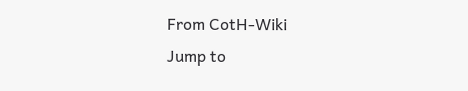From CotH-Wiki
Jump to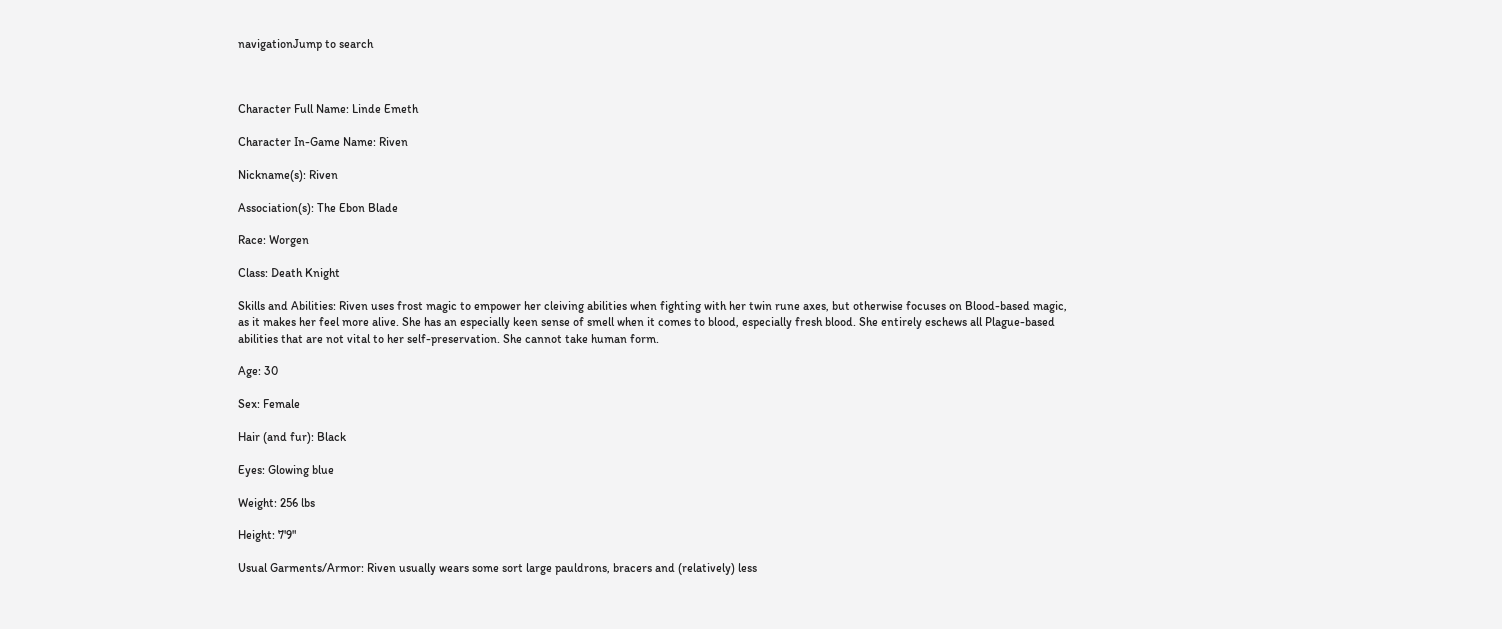navigationJump to search



Character Full Name: Linde Emeth

Character In-Game Name: Riven

Nickname(s): Riven

Association(s): The Ebon Blade

Race: Worgen

Class: Death Knight

Skills and Abilities: Riven uses frost magic to empower her cleiving abilities when fighting with her twin rune axes, but otherwise focuses on Blood-based magic, as it makes her feel more alive. She has an especially keen sense of smell when it comes to blood, especially fresh blood. She entirely eschews all Plague-based abilities that are not vital to her self-preservation. She cannot take human form.

Age: 30

Sex: Female

Hair (and fur): Black

Eyes: Glowing blue

Weight: 256 lbs

Height: 7'9"

Usual Garments/Armor: Riven usually wears some sort large pauldrons, bracers and (relatively) less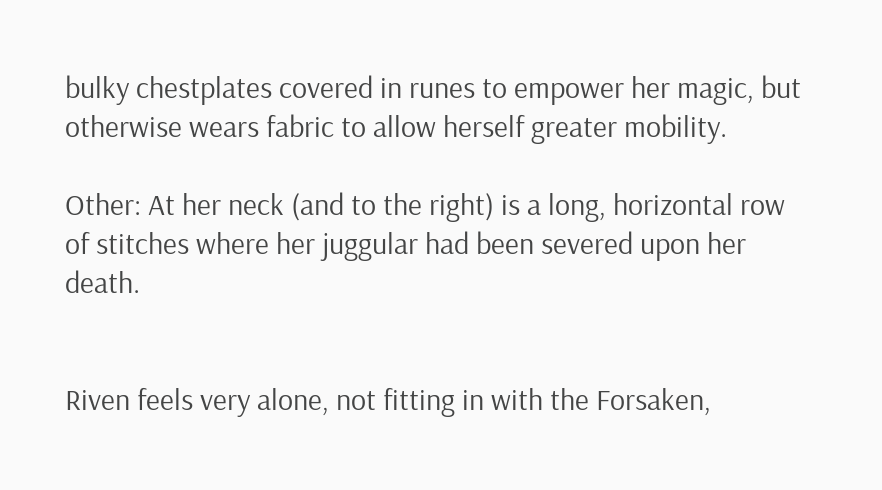bulky chestplates covered in runes to empower her magic, but otherwise wears fabric to allow herself greater mobility.

Other: At her neck (and to the right) is a long, horizontal row of stitches where her juggular had been severed upon her death.


Riven feels very alone, not fitting in with the Forsaken,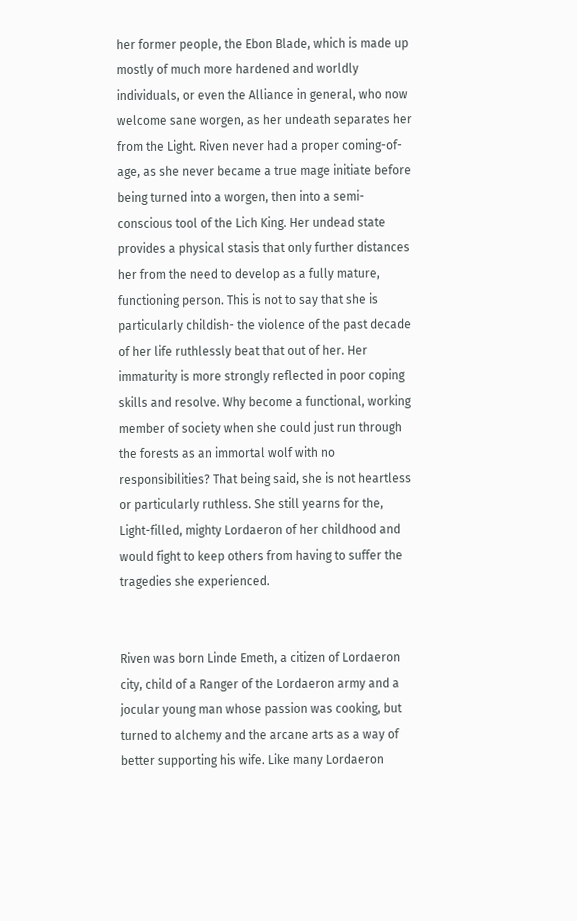her former people, the Ebon Blade, which is made up mostly of much more hardened and worldly individuals, or even the Alliance in general, who now welcome sane worgen, as her undeath separates her from the Light. Riven never had a proper coming-of-age, as she never became a true mage initiate before being turned into a worgen, then into a semi-conscious tool of the Lich King. Her undead state provides a physical stasis that only further distances her from the need to develop as a fully mature, functioning person. This is not to say that she is particularly childish- the violence of the past decade of her life ruthlessly beat that out of her. Her immaturity is more strongly reflected in poor coping skills and resolve. Why become a functional, working member of society when she could just run through the forests as an immortal wolf with no responsibilities? That being said, she is not heartless or particularly ruthless. She still yearns for the, Light-filled, mighty Lordaeron of her childhood and would fight to keep others from having to suffer the tragedies she experienced.


Riven was born Linde Emeth, a citizen of Lordaeron city, child of a Ranger of the Lordaeron army and a jocular young man whose passion was cooking, but turned to alchemy and the arcane arts as a way of better supporting his wife. Like many Lordaeron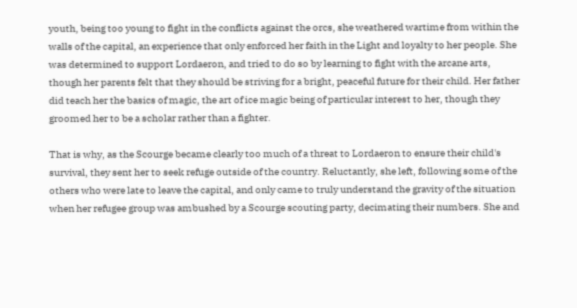youth, being too young to fight in the conflicts against the orcs, she weathered wartime from within the walls of the capital, an experience that only enforced her faith in the Light and loyalty to her people. She was determined to support Lordaeron, and tried to do so by learning to fight with the arcane arts, though her parents felt that they should be striving for a bright, peaceful future for their child. Her father did teach her the basics of magic, the art of ice magic being of particular interest to her, though they groomed her to be a scholar rather than a fighter.

That is why, as the Scourge became clearly too much of a threat to Lordaeron to ensure their child's survival, they sent her to seek refuge outside of the country. Reluctantly, she left, following some of the others who were late to leave the capital, and only came to truly understand the gravity of the situation when her refugee group was ambushed by a Scourge scouting party, decimating their numbers. She and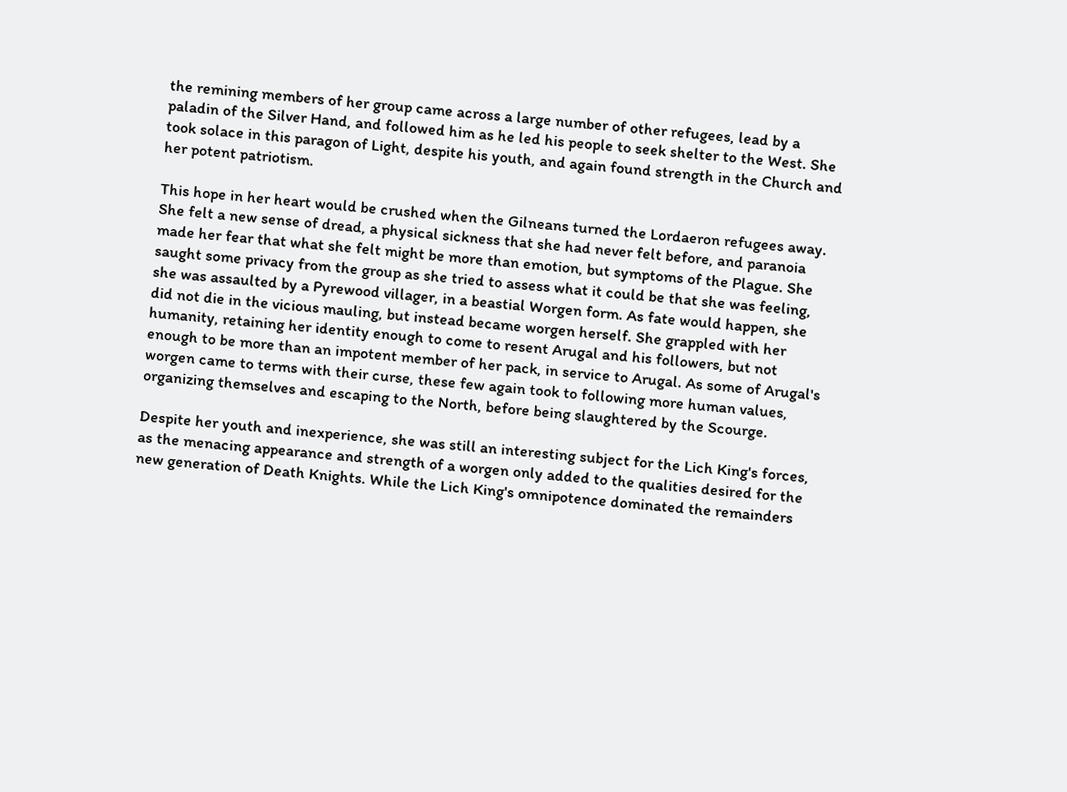the remining members of her group came across a large number of other refugees, lead by a paladin of the Silver Hand, and followed him as he led his people to seek shelter to the West. She took solace in this paragon of Light, despite his youth, and again found strength in the Church and her potent patriotism.

This hope in her heart would be crushed when the Gilneans turned the Lordaeron refugees away. She felt a new sense of dread, a physical sickness that she had never felt before, and paranoia made her fear that what she felt might be more than emotion, but symptoms of the Plague. She saught some privacy from the group as she tried to assess what it could be that she was feeling, she was assaulted by a Pyrewood villager, in a beastial Worgen form. As fate would happen, she did not die in the vicious mauling, but instead became worgen herself. She grappled with her humanity, retaining her identity enough to come to resent Arugal and his followers, but not enough to be more than an impotent member of her pack, in service to Arugal. As some of Arugal's worgen came to terms with their curse, these few again took to following more human values, organizing themselves and escaping to the North, before being slaughtered by the Scourge.

Despite her youth and inexperience, she was still an interesting subject for the Lich King's forces, as the menacing appearance and strength of a worgen only added to the qualities desired for the new generation of Death Knights. While the Lich King's omnipotence dominated the remainders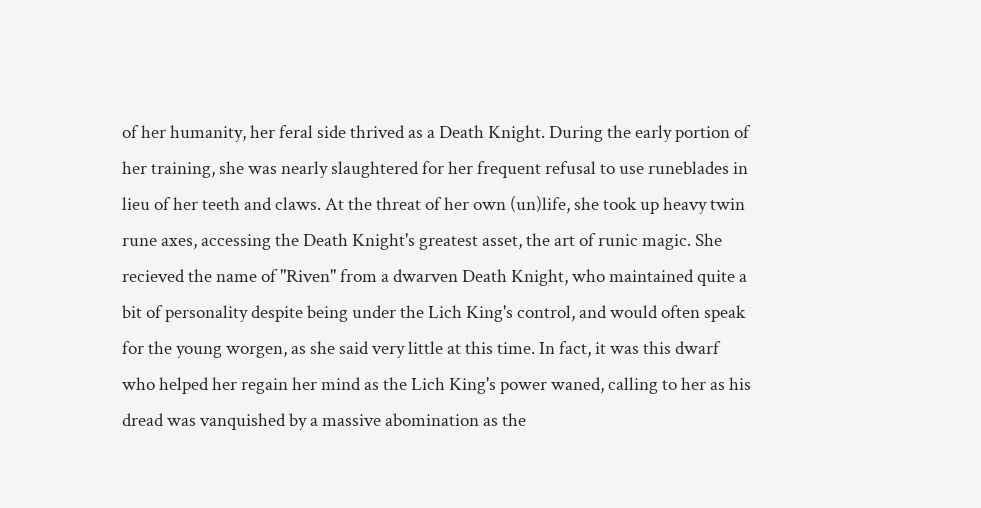of her humanity, her feral side thrived as a Death Knight. During the early portion of her training, she was nearly slaughtered for her frequent refusal to use runeblades in lieu of her teeth and claws. At the threat of her own (un)life, she took up heavy twin rune axes, accessing the Death Knight's greatest asset, the art of runic magic. She recieved the name of "Riven" from a dwarven Death Knight, who maintained quite a bit of personality despite being under the Lich King's control, and would often speak for the young worgen, as she said very little at this time. In fact, it was this dwarf who helped her regain her mind as the Lich King's power waned, calling to her as his dread was vanquished by a massive abomination as the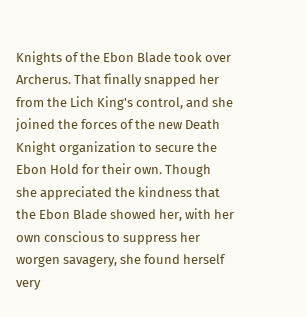Knights of the Ebon Blade took over Archerus. That finally snapped her from the Lich King's control, and she joined the forces of the new Death Knight organization to secure the Ebon Hold for their own. Though she appreciated the kindness that the Ebon Blade showed her, with her own conscious to suppress her worgen savagery, she found herself very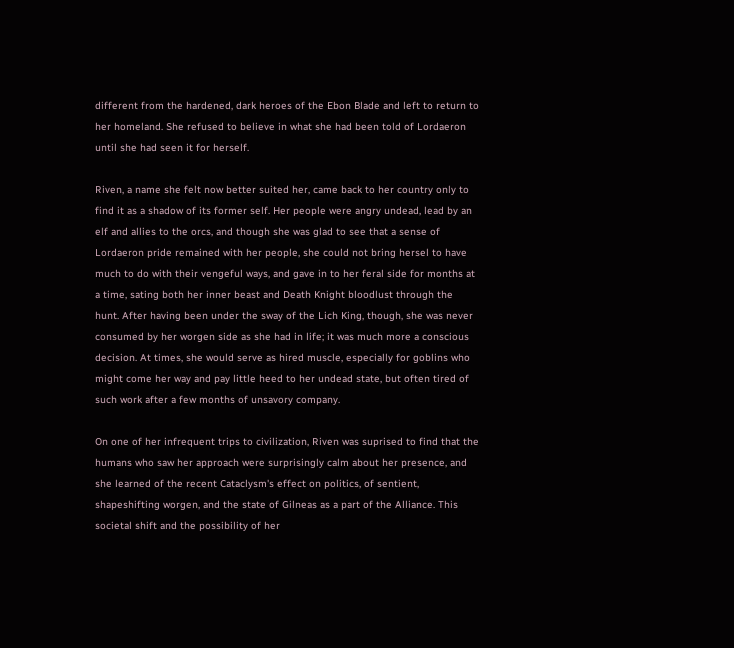different from the hardened, dark heroes of the Ebon Blade and left to return to her homeland. She refused to believe in what she had been told of Lordaeron until she had seen it for herself.

Riven, a name she felt now better suited her, came back to her country only to find it as a shadow of its former self. Her people were angry undead, lead by an elf and allies to the orcs, and though she was glad to see that a sense of Lordaeron pride remained with her people, she could not bring hersel to have much to do with their vengeful ways, and gave in to her feral side for months at a time, sating both her inner beast and Death Knight bloodlust through the hunt. After having been under the sway of the Lich King, though, she was never consumed by her worgen side as she had in life; it was much more a conscious decision. At times, she would serve as hired muscle, especially for goblins who might come her way and pay little heed to her undead state, but often tired of such work after a few months of unsavory company.

On one of her infrequent trips to civilization, Riven was suprised to find that the humans who saw her approach were surprisingly calm about her presence, and she learned of the recent Cataclysm's effect on politics, of sentient, shapeshifting worgen, and the state of Gilneas as a part of the Alliance. This societal shift and the possibility of her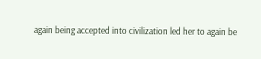again being accepted into civilization led her to again be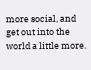more social, and get out into the world a little more.